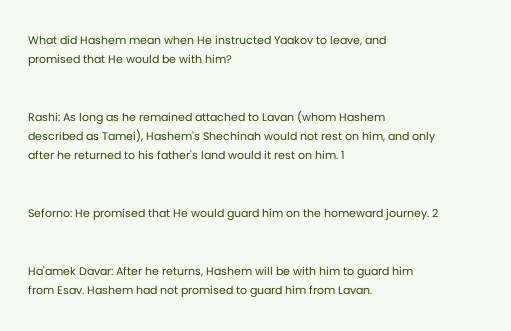What did Hashem mean when He instructed Yaakov to leave, and promised that He would be with him?


Rashi: As long as he remained attached to Lavan (whom Hashem described as Tamei), Hashem's Shechinah would not rest on him, and only after he returned to his father's land would it rest on him. 1


Seforno: He promised that He would guard him on the homeward journey. 2


Ha'amek Davar: After he returns, Hashem will be with him to guard him from Esav. Hashem had not promised to guard him from Lavan.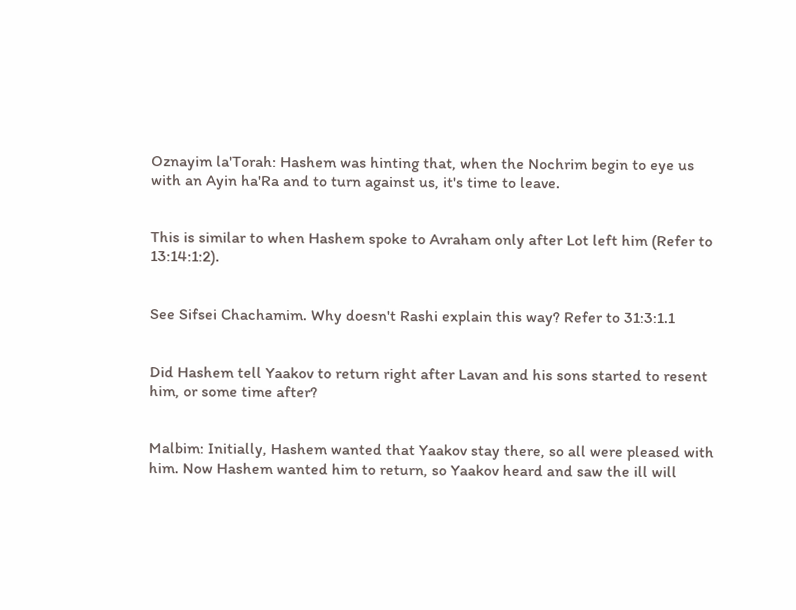Oznayim la'Torah: Hashem was hinting that, when the Nochrim begin to eye us with an Ayin ha'Ra and to turn against us, it's time to leave.


This is similar to when Hashem spoke to Avraham only after Lot left him (Refer to 13:14:1:2).


See Sifsei Chachamim. Why doesn't Rashi explain this way? Refer to 31:3:1.1


Did Hashem tell Yaakov to return right after Lavan and his sons started to resent him, or some time after?


Malbim: Initially, Hashem wanted that Yaakov stay there, so all were pleased with him. Now Hashem wanted him to return, so Yaakov heard and saw the ill will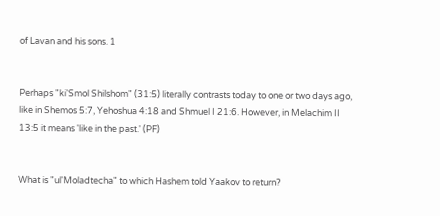of Lavan and his sons. 1


Perhaps "ki'Smol Shilshom" (31:5) literally contrasts today to one or two days ago, like in Shemos 5:7, Yehoshua 4:18 and Shmuel I 21:6. However, in Melachim II 13:5 it means 'like in the past.' (PF)


What is "ul'Moladtecha" to which Hashem told Yaakov to return?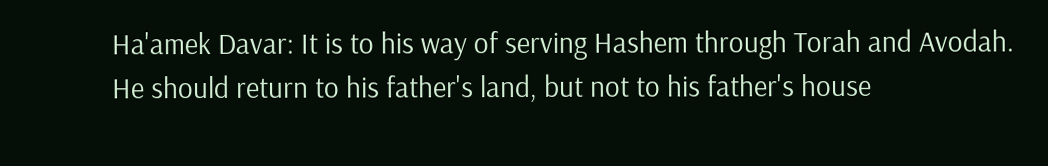Ha'amek Davar: It is to his way of serving Hashem through Torah and Avodah. He should return to his father's land, but not to his father's house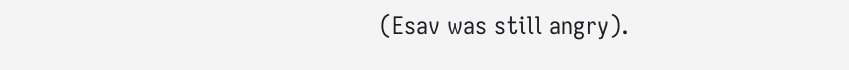(Esav was still angry).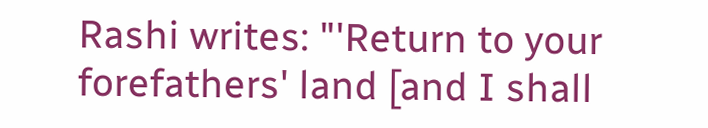Rashi writes: "'Return to your forefathers' land [and I shall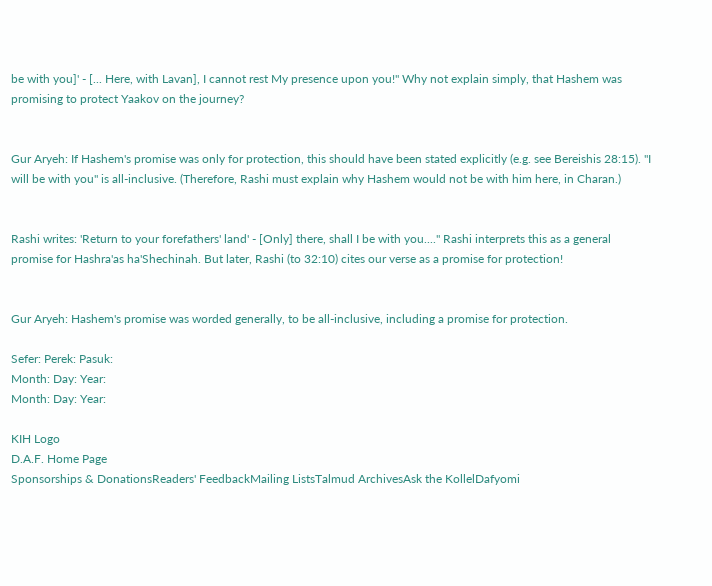be with you]' - [... Here, with Lavan], I cannot rest My presence upon you!" Why not explain simply, that Hashem was promising to protect Yaakov on the journey?


Gur Aryeh: If Hashem's promise was only for protection, this should have been stated explicitly (e.g. see Bereishis 28:15). "I will be with you" is all-inclusive. (Therefore, Rashi must explain why Hashem would not be with him here, in Charan.)


Rashi writes: 'Return to your forefathers' land' - [Only] there, shall I be with you...." Rashi interprets this as a general promise for Hashra'as ha'Shechinah. But later, Rashi (to 32:10) cites our verse as a promise for protection!


Gur Aryeh: Hashem's promise was worded generally, to be all-inclusive, including a promise for protection.

Sefer: Perek: Pasuk:
Month: Day: Year:
Month: Day: Year:

KIH Logo
D.A.F. Home Page
Sponsorships & DonationsReaders' FeedbackMailing ListsTalmud ArchivesAsk the KollelDafyomi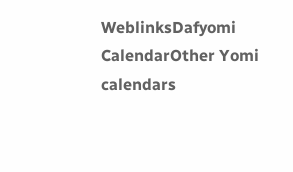WeblinksDafyomi CalendarOther Yomi calendars